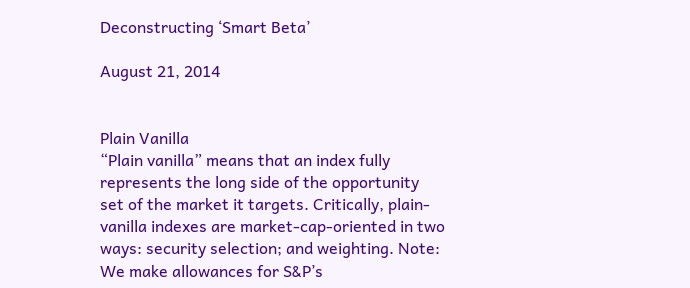Deconstructing ‘Smart Beta’

August 21, 2014


Plain Vanilla
“Plain vanilla” means that an index fully represents the long side of the opportunity set of the market it targets. Critically, plain-vanilla indexes are market-cap-oriented in two ways: security selection; and weighting. Note: We make allowances for S&P’s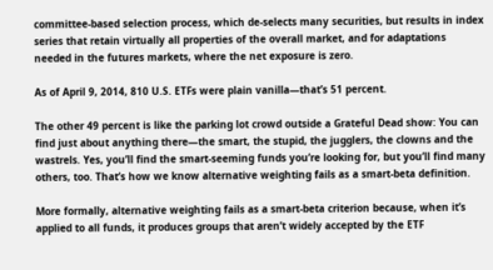committee-based selection process, which de-selects many securities, but results in index series that retain virtually all properties of the overall market, and for adaptations needed in the futures markets, where the net exposure is zero.

As of April 9, 2014, 810 U.S. ETFs were plain vanilla—that’s 51 percent.

The other 49 percent is like the parking lot crowd outside a Grateful Dead show: You can find just about anything there—the smart, the stupid, the jugglers, the clowns and the wastrels. Yes, you’ll find the smart-seeming funds you’re looking for, but you’ll find many others, too. That’s how we know alternative weighting fails as a smart-beta definition.

More formally, alternative weighting fails as a smart-beta criterion because, when it’s applied to all funds, it produces groups that aren’t widely accepted by the ETF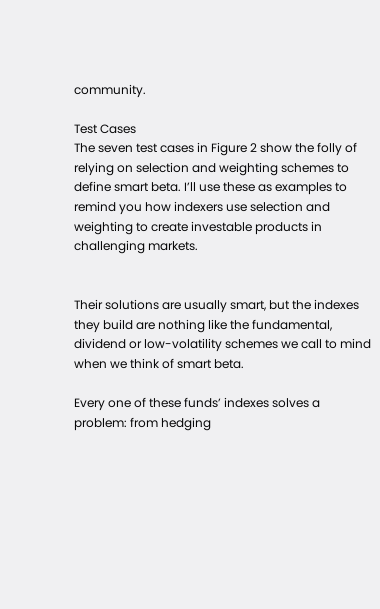community.

Test Cases
The seven test cases in Figure 2 show the folly of relying on selection and weighting schemes to define smart beta. I’ll use these as examples to remind you how indexers use selection and weighting to create investable products in challenging markets.


Their solutions are usually smart, but the indexes they build are nothing like the fundamental, dividend or low-volatility schemes we call to mind when we think of smart beta.

Every one of these funds’ indexes solves a problem: from hedging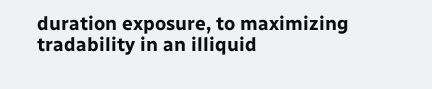duration exposure, to maximizing tradability in an illiquid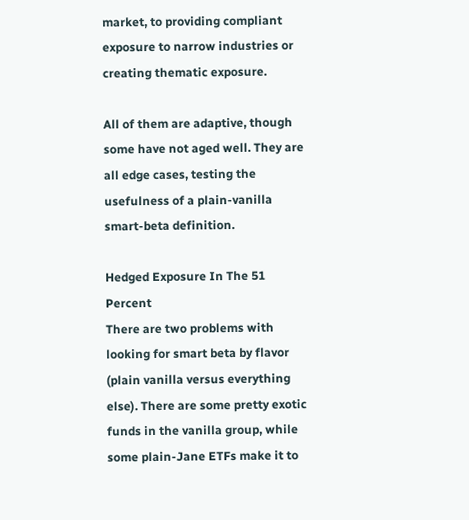market, to providing compliant exposure to narrow industries or creating thematic exposure.

All of them are adaptive, though some have not aged well. They are all edge cases, testing the usefulness of a plain-vanilla smart-beta definition.

Hedged Exposure In The 51 Percent
There are two problems with looking for smart beta by flavor (plain vanilla versus everything else). There are some pretty exotic funds in the vanilla group, while some plain-Jane ETFs make it to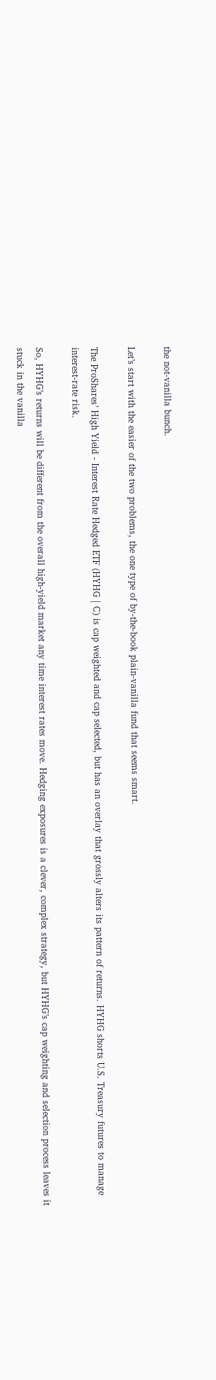the not-vanilla bunch.

Let’s start with the easier of the two problems, the one type of by-the-book plain-vanilla fund that seems smart.

The ProShares’ High Yield - Interest Rate Hedged ETF (HYHG | C) is cap weighted and cap selected, but has an overlay that grossly alters its pattern of returns. HYHG shorts U.S. Treasury futures to manage interest-rate risk.

So, HYHG’s returns will be different from the overall high-yield market any time interest rates move. Hedging exposures is a clever, complex strategy, but HYHG’s cap weighting and selection process leaves it stuck in the vanilla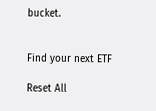bucket.


Find your next ETF

Reset All